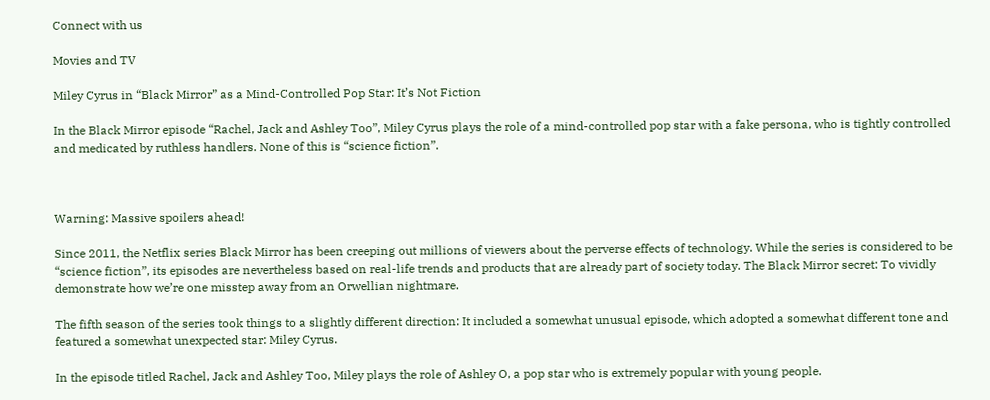Connect with us

Movies and TV

Miley Cyrus in “Black Mirror” as a Mind-Controlled Pop Star: It’s Not Fiction

In the Black Mirror episode “Rachel, Jack and Ashley Too”, Miley Cyrus plays the role of a mind-controlled pop star with a fake persona, who is tightly controlled and medicated by ruthless handlers. None of this is “science fiction”.



Warning: Massive spoilers ahead!

Since 2011, the Netflix series Black Mirror has been creeping out millions of viewers about the perverse effects of technology. While the series is considered to be “science fiction”, its episodes are nevertheless based on real-life trends and products that are already part of society today. The Black Mirror secret: To vividly demonstrate how we’re one misstep away from an Orwellian nightmare.

The fifth season of the series took things to a slightly different direction: It included a somewhat unusual episode, which adopted a somewhat different tone and featured a somewhat unexpected star: Miley Cyrus.

In the episode titled Rachel, Jack and Ashley Too, Miley plays the role of Ashley O, a pop star who is extremely popular with young people.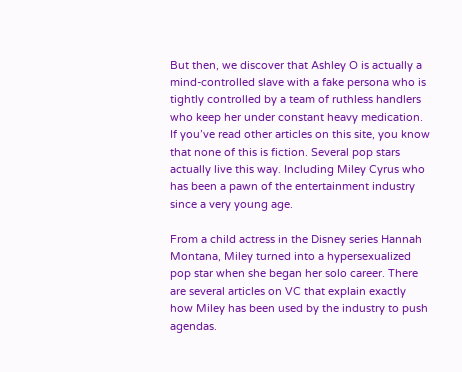But then, we discover that Ashley O is actually a mind-controlled slave with a fake persona who is tightly controlled by a team of ruthless handlers who keep her under constant heavy medication. If you’ve read other articles on this site, you know that none of this is fiction. Several pop stars actually live this way. Including Miley Cyrus who has been a pawn of the entertainment industry since a very young age.

From a child actress in the Disney series Hannah Montana, Miley turned into a hypersexualized pop star when she began her solo career. There are several articles on VC that explain exactly how Miley has been used by the industry to push agendas.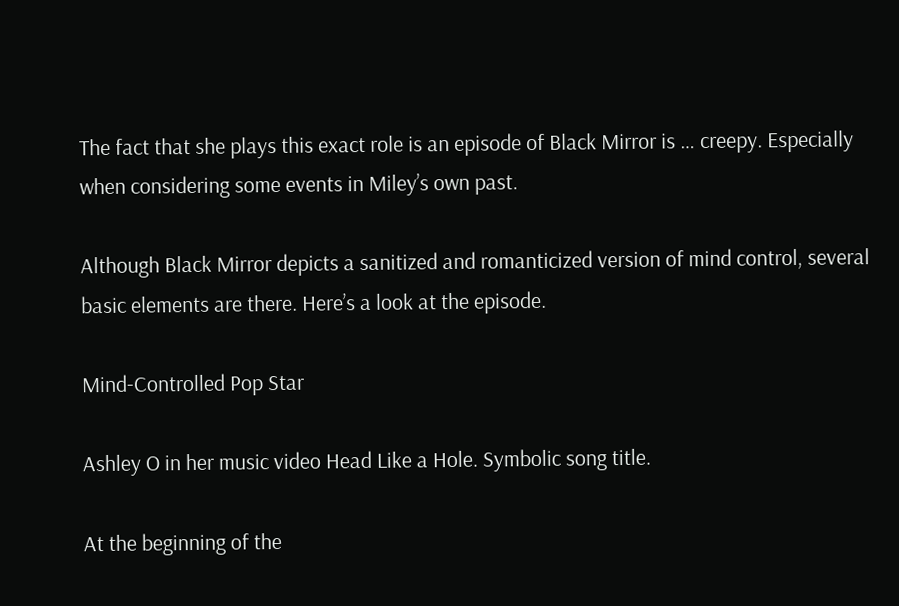The fact that she plays this exact role is an episode of Black Mirror is … creepy. Especially when considering some events in Miley’s own past.

Although Black Mirror depicts a sanitized and romanticized version of mind control, several basic elements are there. Here’s a look at the episode.

Mind-Controlled Pop Star

Ashley O in her music video Head Like a Hole. Symbolic song title.

At the beginning of the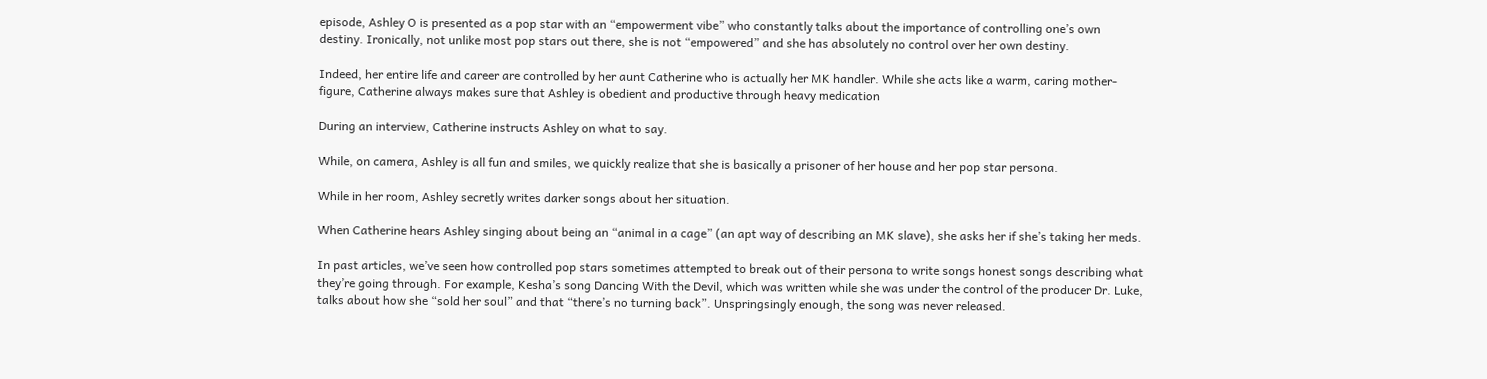episode, Ashley O is presented as a pop star with an “empowerment vibe” who constantly talks about the importance of controlling one’s own destiny. Ironically, not unlike most pop stars out there, she is not “empowered” and she has absolutely no control over her own destiny.

Indeed, her entire life and career are controlled by her aunt Catherine who is actually her MK handler. While she acts like a warm, caring mother-figure, Catherine always makes sure that Ashley is obedient and productive through heavy medication

During an interview, Catherine instructs Ashley on what to say.

While, on camera, Ashley is all fun and smiles, we quickly realize that she is basically a prisoner of her house and her pop star persona.

While in her room, Ashley secretly writes darker songs about her situation.

When Catherine hears Ashley singing about being an “animal in a cage” (an apt way of describing an MK slave), she asks her if she’s taking her meds.

In past articles, we’ve seen how controlled pop stars sometimes attempted to break out of their persona to write songs honest songs describing what they’re going through. For example, Kesha’s song Dancing With the Devil, which was written while she was under the control of the producer Dr. Luke, talks about how she “sold her soul” and that “there’s no turning back”. Unspringsingly enough, the song was never released.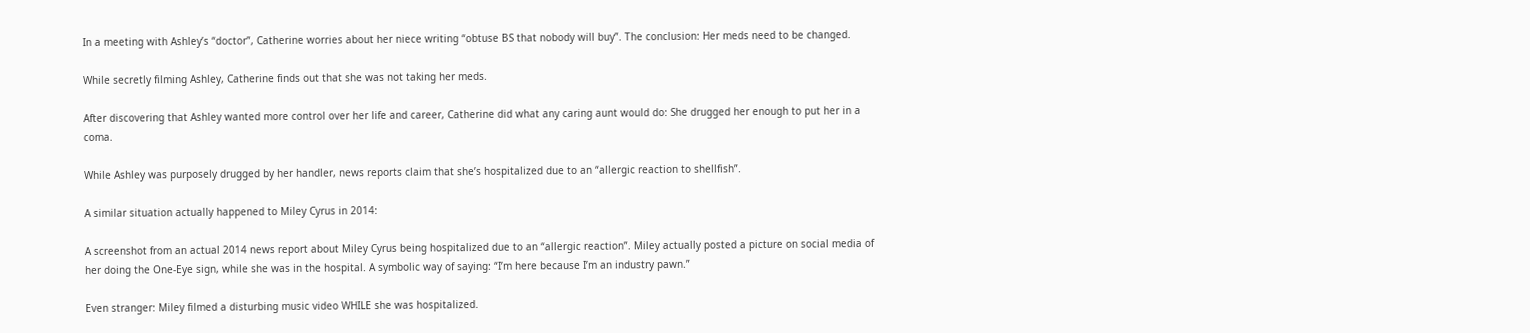In a meeting with Ashley’s “doctor”, Catherine worries about her niece writing “obtuse BS that nobody will buy”. The conclusion: Her meds need to be changed.

While secretly filming Ashley, Catherine finds out that she was not taking her meds.

After discovering that Ashley wanted more control over her life and career, Catherine did what any caring aunt would do: She drugged her enough to put her in a coma.

While Ashley was purposely drugged by her handler, news reports claim that she’s hospitalized due to an “allergic reaction to shellfish”.

A similar situation actually happened to Miley Cyrus in 2014:

A screenshot from an actual 2014 news report about Miley Cyrus being hospitalized due to an “allergic reaction”. Miley actually posted a picture on social media of her doing the One-Eye sign, while she was in the hospital. A symbolic way of saying: “I’m here because I’m an industry pawn.”

Even stranger: Miley filmed a disturbing music video WHILE she was hospitalized.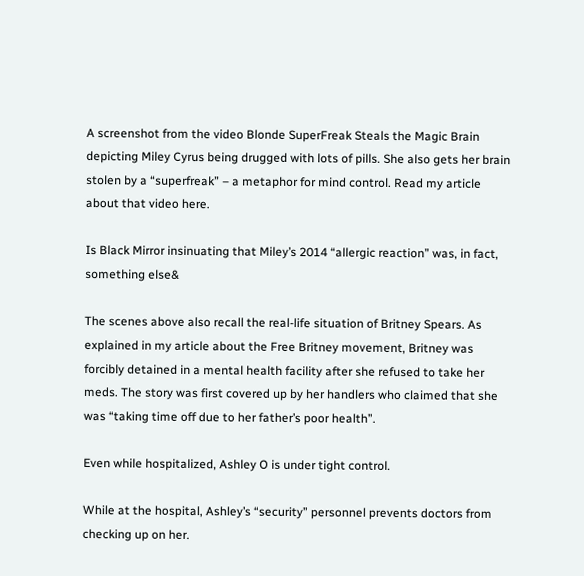A screenshot from the video Blonde SuperFreak Steals the Magic Brain depicting Miley Cyrus being drugged with lots of pills. She also gets her brain stolen by a “superfreak” – a metaphor for mind control. Read my article about that video here.

Is Black Mirror insinuating that Miley’s 2014 “allergic reaction” was, in fact, something else&

The scenes above also recall the real-life situation of Britney Spears. As explained in my article about the Free Britney movement, Britney was forcibly detained in a mental health facility after she refused to take her meds. The story was first covered up by her handlers who claimed that she was “taking time off due to her father’s poor health”.

Even while hospitalized, Ashley O is under tight control.

While at the hospital, Ashley’s “security” personnel prevents doctors from checking up on her.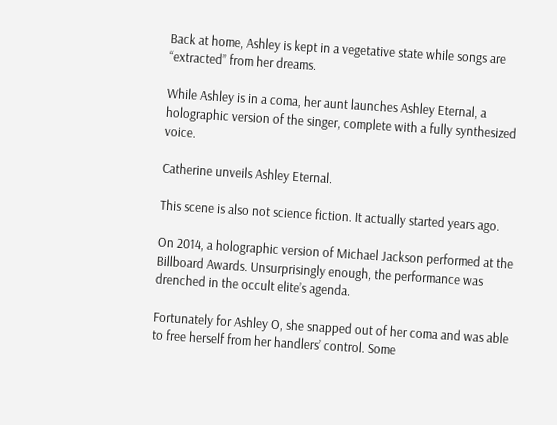Back at home, Ashley is kept in a vegetative state while songs are “extracted” from her dreams.

While Ashley is in a coma, her aunt launches Ashley Eternal, a holographic version of the singer, complete with a fully synthesized voice.

Catherine unveils Ashley Eternal.

This scene is also not science fiction. It actually started years ago.

On 2014, a holographic version of Michael Jackson performed at the Billboard Awards. Unsurprisingly enough, the performance was drenched in the occult elite’s agenda.

Fortunately for Ashley O, she snapped out of her coma and was able to free herself from her handlers’ control. Some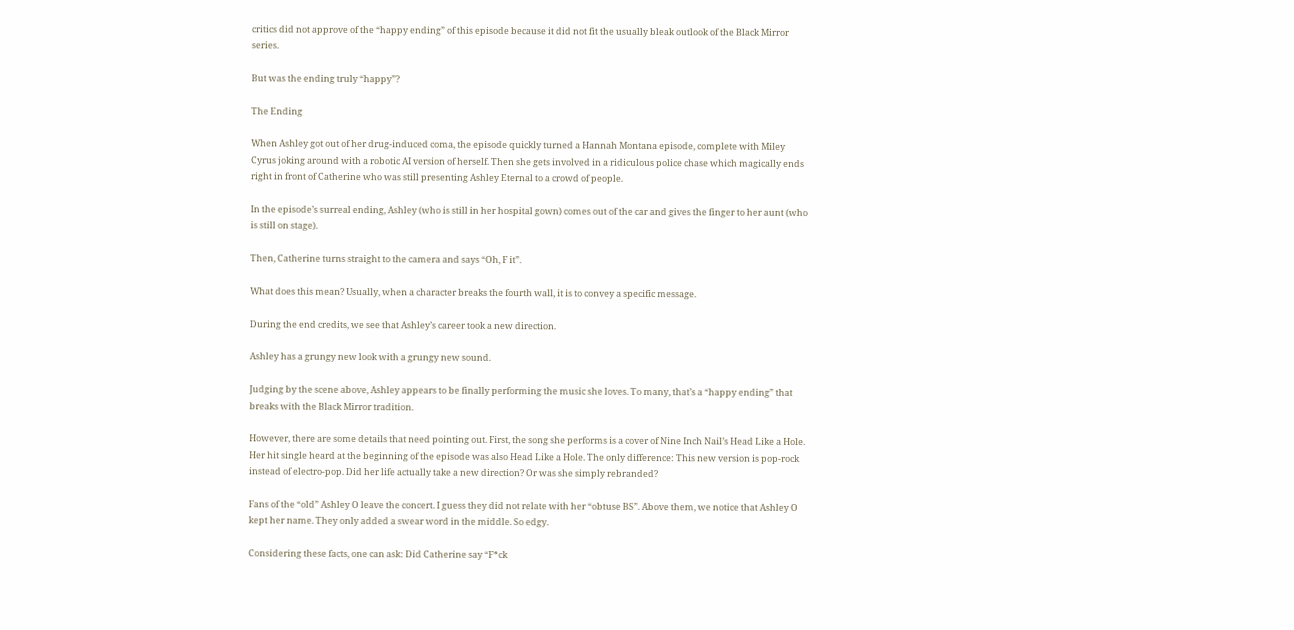critics did not approve of the “happy ending” of this episode because it did not fit the usually bleak outlook of the Black Mirror series.

But was the ending truly “happy”?

The Ending

When Ashley got out of her drug-induced coma, the episode quickly turned a Hannah Montana episode, complete with Miley Cyrus joking around with a robotic AI version of herself. Then she gets involved in a ridiculous police chase which magically ends right in front of Catherine who was still presenting Ashley Eternal to a crowd of people.

In the episode’s surreal ending, Ashley (who is still in her hospital gown) comes out of the car and gives the finger to her aunt (who is still on stage).

Then, Catherine turns straight to the camera and says “Oh, F it”.

What does this mean? Usually, when a character breaks the fourth wall, it is to convey a specific message.

During the end credits, we see that Ashley’s career took a new direction.

Ashley has a grungy new look with a grungy new sound.

Judging by the scene above, Ashley appears to be finally performing the music she loves. To many, that’s a “happy ending” that breaks with the Black Mirror tradition.

However, there are some details that need pointing out. First, the song she performs is a cover of Nine Inch Nail’s Head Like a Hole. Her hit single heard at the beginning of the episode was also Head Like a Hole. The only difference: This new version is pop-rock instead of electro-pop. Did her life actually take a new direction? Or was she simply rebranded?

Fans of the “old” Ashley O leave the concert. I guess they did not relate with her “obtuse BS”. Above them, we notice that Ashley O kept her name. They only added a swear word in the middle. So edgy.

Considering these facts, one can ask: Did Catherine say “F*ck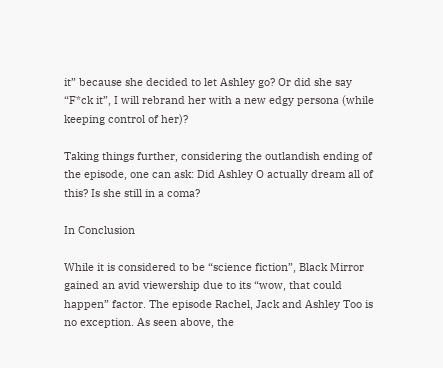it” because she decided to let Ashley go? Or did she say “F*ck it”, I will rebrand her with a new edgy persona (while keeping control of her)?

Taking things further, considering the outlandish ending of the episode, one can ask: Did Ashley O actually dream all of this? Is she still in a coma?

In Conclusion

While it is considered to be “science fiction”, Black Mirror gained an avid viewership due to its “wow, that could happen” factor. The episode Rachel, Jack and Ashley Too is no exception. As seen above, the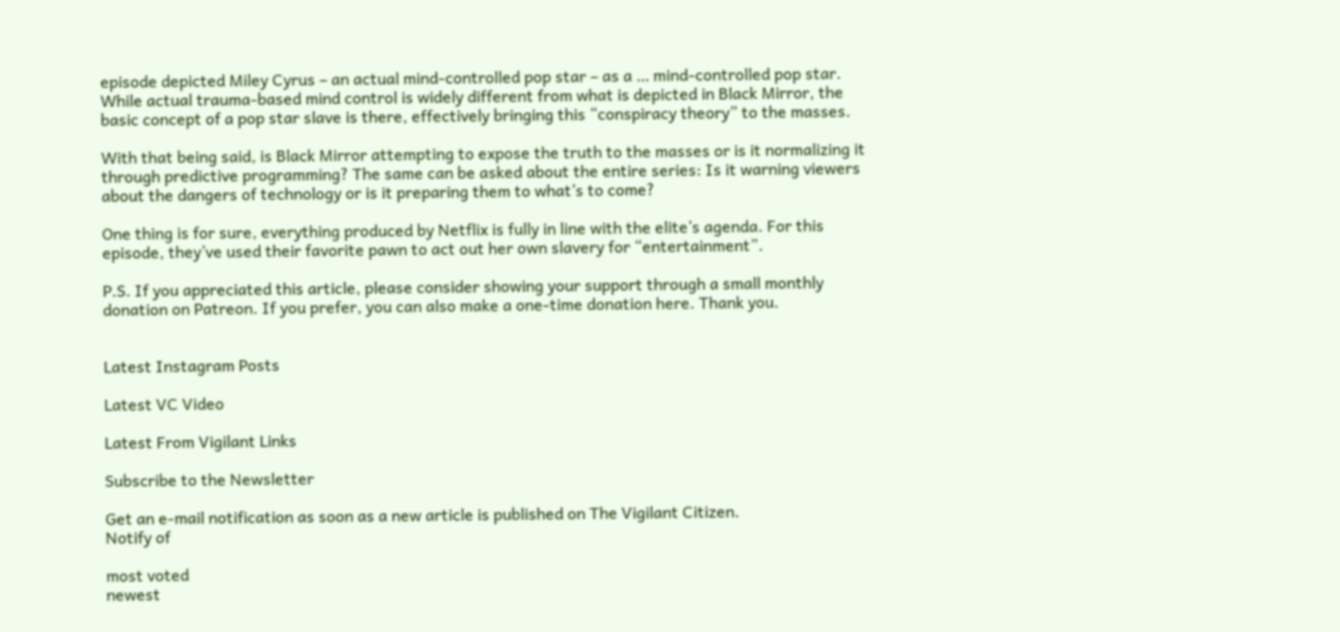episode depicted Miley Cyrus – an actual mind-controlled pop star – as a … mind-controlled pop star. While actual trauma-based mind control is widely different from what is depicted in Black Mirror, the basic concept of a pop star slave is there, effectively bringing this “conspiracy theory” to the masses.

With that being said, is Black Mirror attempting to expose the truth to the masses or is it normalizing it through predictive programming? The same can be asked about the entire series: Is it warning viewers about the dangers of technology or is it preparing them to what’s to come?

One thing is for sure, everything produced by Netflix is fully in line with the elite’s agenda. For this episode, they’ve used their favorite pawn to act out her own slavery for “entertainment”.

P.S. If you appreciated this article, please consider showing your support through a small monthly donation on Patreon. If you prefer, you can also make a one-time donation here. Thank you.


Latest Instagram Posts

Latest VC Video

Latest From Vigilant Links

Subscribe to the Newsletter

Get an e-mail notification as soon as a new article is published on The Vigilant Citizen.
Notify of

most voted
newest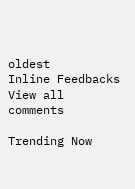oldest
Inline Feedbacks
View all comments

Trending Now